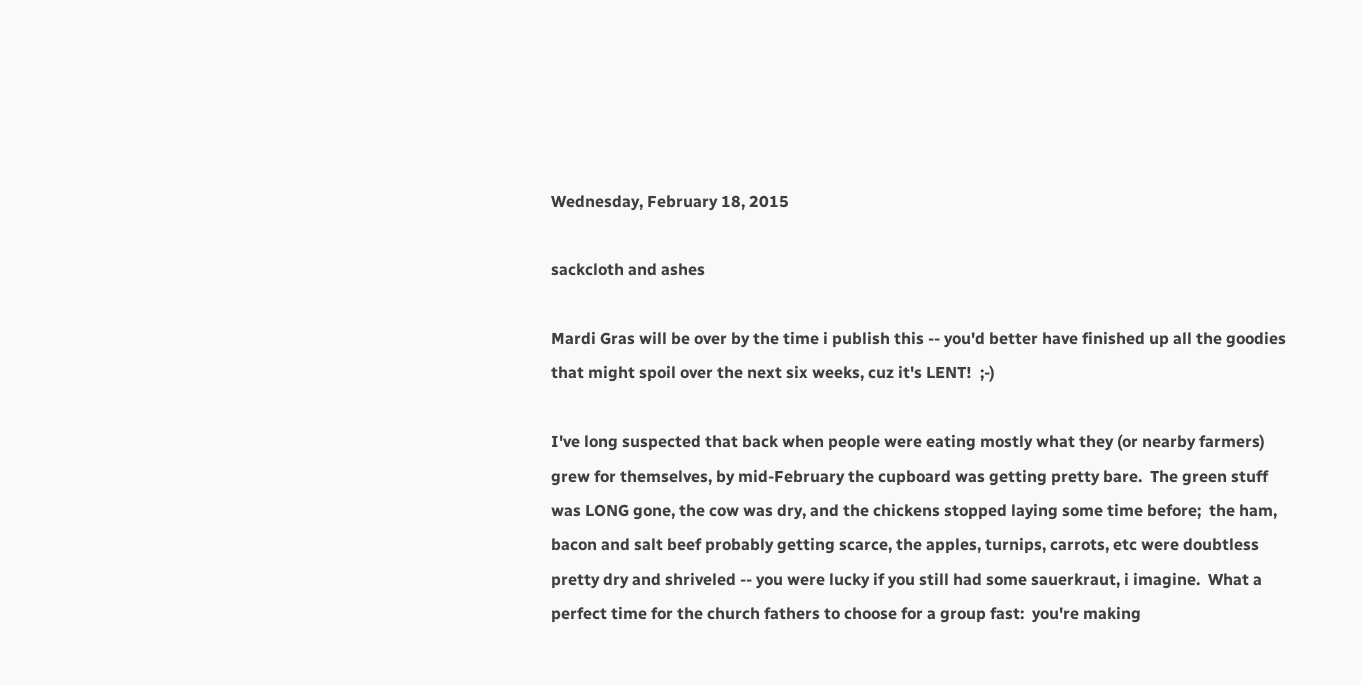Wednesday, February 18, 2015

sackcloth and ashes

Mardi Gras will be over by the time i publish this -- you'd better have finished up all the goodies that might spoil over the next six weeks, cuz it's LENT!  ;-)

I've long suspected that back when people were eating mostly what they (or nearby farmers) grew for themselves, by mid-February the cupboard was getting pretty bare.  The green stuff was LONG gone, the cow was dry, and the chickens stopped laying some time before;  the ham, bacon and salt beef probably getting scarce, the apples, turnips, carrots, etc were doubtless pretty dry and shriveled -- you were lucky if you still had some sauerkraut, i imagine.  What a perfect time for the church fathers to choose for a group fast:  you're making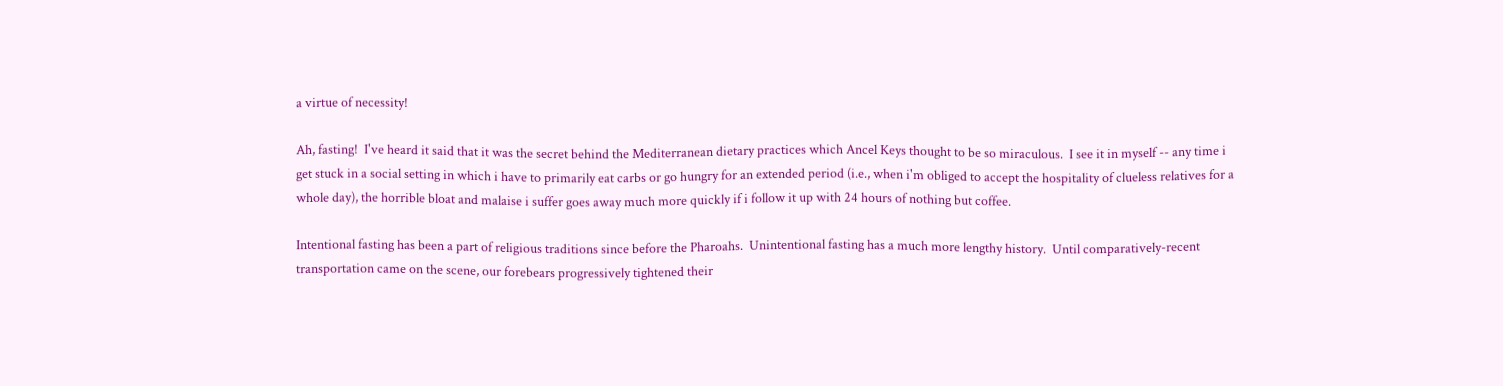a virtue of necessity!

Ah, fasting!  I've heard it said that it was the secret behind the Mediterranean dietary practices which Ancel Keys thought to be so miraculous.  I see it in myself -- any time i get stuck in a social setting in which i have to primarily eat carbs or go hungry for an extended period (i.e., when i'm obliged to accept the hospitality of clueless relatives for a whole day), the horrible bloat and malaise i suffer goes away much more quickly if i follow it up with 24 hours of nothing but coffee.

Intentional fasting has been a part of religious traditions since before the Pharoahs.  Unintentional fasting has a much more lengthy history.  Until comparatively-recent transportation came on the scene, our forebears progressively tightened their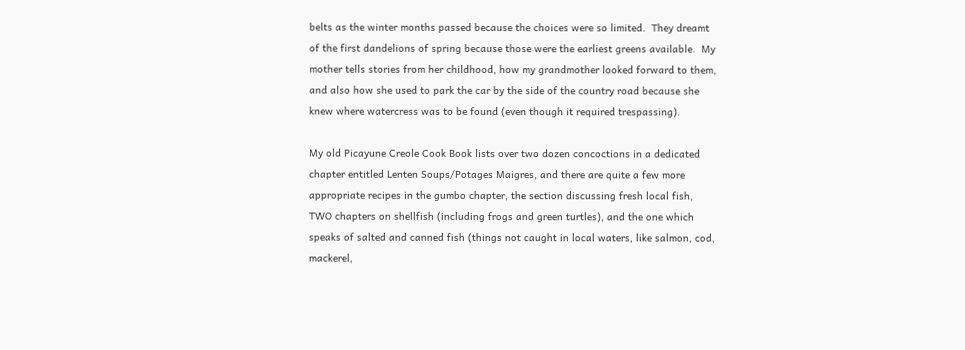belts as the winter months passed because the choices were so limited.  They dreamt of the first dandelions of spring because those were the earliest greens available.  My mother tells stories from her childhood, how my grandmother looked forward to them, and also how she used to park the car by the side of the country road because she knew where watercress was to be found (even though it required trespassing).

My old Picayune Creole Cook Book lists over two dozen concoctions in a dedicated chapter entitled Lenten Soups/Potages Maigres, and there are quite a few more appropriate recipes in the gumbo chapter, the section discussing fresh local fish, TWO chapters on shellfish (including frogs and green turtles), and the one which speaks of salted and canned fish (things not caught in local waters, like salmon, cod, mackerel,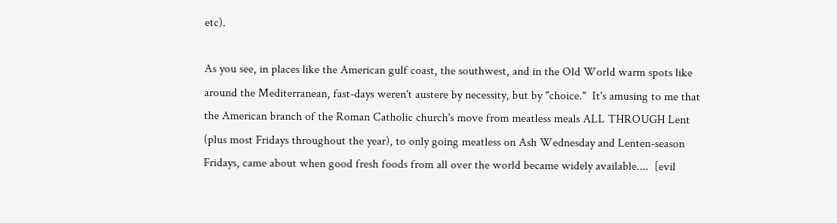etc).

As you see, in places like the American gulf coast, the southwest, and in the Old World warm spots like around the Mediterranean, fast-days weren't austere by necessity, but by "choice."  It's amusing to me that the American branch of the Roman Catholic church's move from meatless meals ALL THROUGH Lent (plus most Fridays throughout the year), to only going meatless on Ash Wednesday and Lenten-season Fridays, came about when good fresh foods from all over the world became widely available....  [evil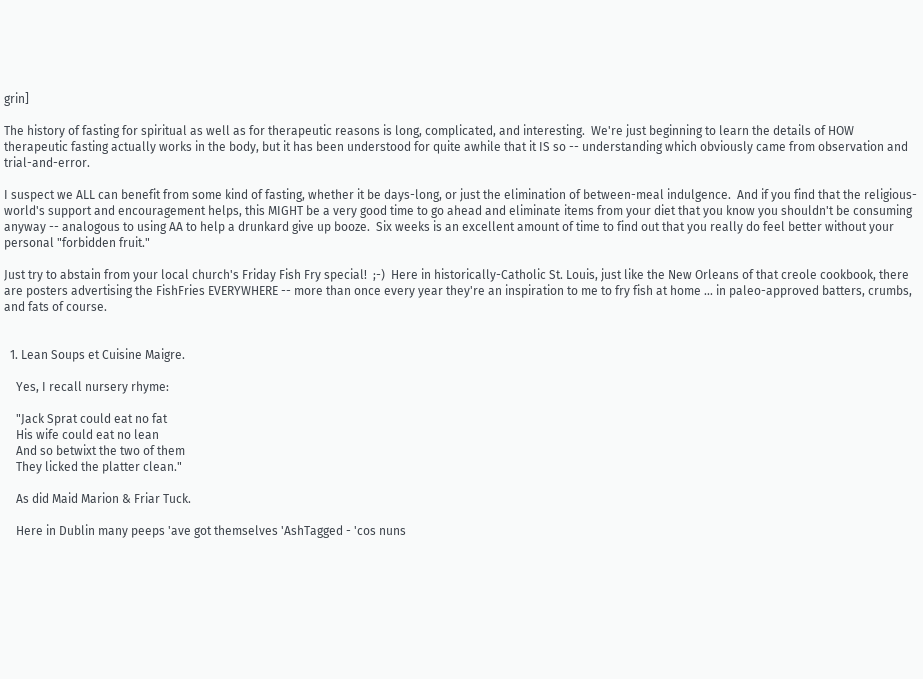grin]

The history of fasting for spiritual as well as for therapeutic reasons is long, complicated, and interesting.  We're just beginning to learn the details of HOW therapeutic fasting actually works in the body, but it has been understood for quite awhile that it IS so -- understanding which obviously came from observation and trial-and-error.

I suspect we ALL can benefit from some kind of fasting, whether it be days-long, or just the elimination of between-meal indulgence.  And if you find that the religious-world's support and encouragement helps, this MIGHT be a very good time to go ahead and eliminate items from your diet that you know you shouldn't be consuming anyway -- analogous to using AA to help a drunkard give up booze.  Six weeks is an excellent amount of time to find out that you really do feel better without your personal "forbidden fruit."

Just try to abstain from your local church's Friday Fish Fry special!  ;-)  Here in historically-Catholic St. Louis, just like the New Orleans of that creole cookbook, there are posters advertising the FishFries EVERYWHERE -- more than once every year they're an inspiration to me to fry fish at home ... in paleo-approved batters, crumbs, and fats of course.


  1. Lean Soups et Cuisine Maigre.

    Yes, I recall nursery rhyme:

    "Jack Sprat could eat no fat
    His wife could eat no lean
    And so betwixt the two of them
    They licked the platter clean."

    As did Maid Marion & Friar Tuck.

    Here in Dublin many peeps 'ave got themselves 'AshTagged - 'cos nuns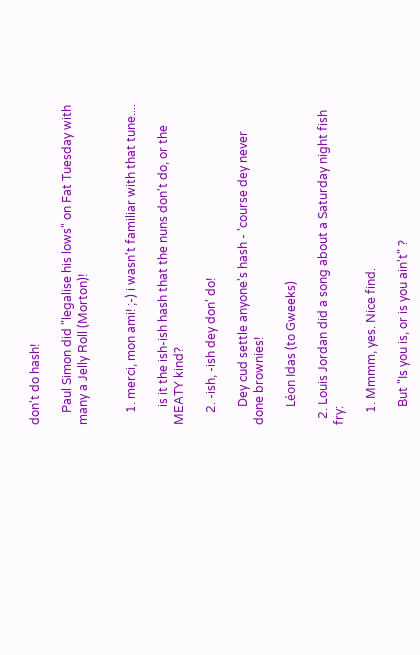don't do hash!

    Paul Simon did "legalise his lows" on Fat Tuesday with many a Jelly Roll (Morton)!


    1. merci, mon ami! ;-) i wasn't familiar with that tune....

      is it the ish-ish hash that the nuns don't do, or the MEATY kind?

    2. -ish, -ish dey don' do!

      Dey cud settle anyone's hash - 'course dey never done brownies!

      Léon Idas (to Gweeks)

  2. Louis Jordan did a song about a Saturday night fish fry:

    1. Mmmm, yes. Nice find.

      But "Is you is, or is you ain't" ?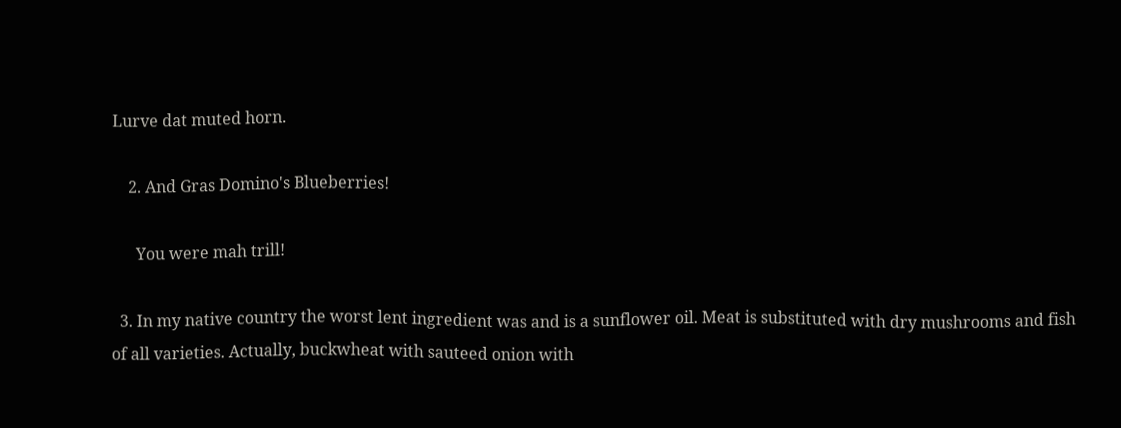Lurve dat muted horn.

    2. And Gras Domino's Blueberries!

      You were mah trill!

  3. In my native country the worst lent ingredient was and is a sunflower oil. Meat is substituted with dry mushrooms and fish of all varieties. Actually, buckwheat with sauteed onion with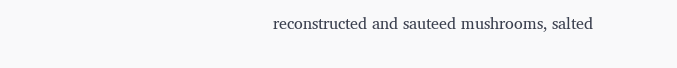reconstructed and sauteed mushrooms, salted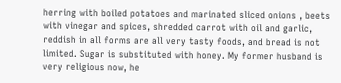herring with boiled potatoes and marinated sliced onions , beets with vinegar and spices, shredded carrot with oil and garlic, reddish in all forms are all very tasty foods, and bread is not limited. Sugar is substituted with honey. My former husband is very religious now, he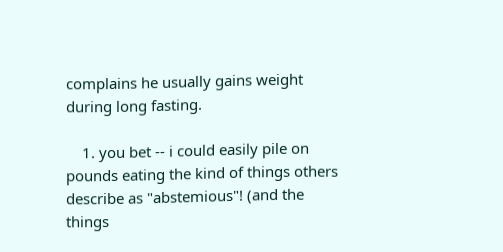complains he usually gains weight during long fasting.

    1. you bet -- i could easily pile on pounds eating the kind of things others describe as "abstemious"! (and the things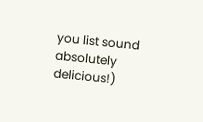you list sound absolutely delicious!)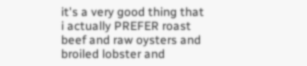it's a very good thing that i actually PREFER roast beef and raw oysters and broiled lobster and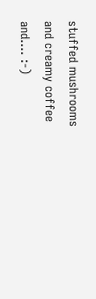stuffed mushrooms and creamy coffee and.... :-)